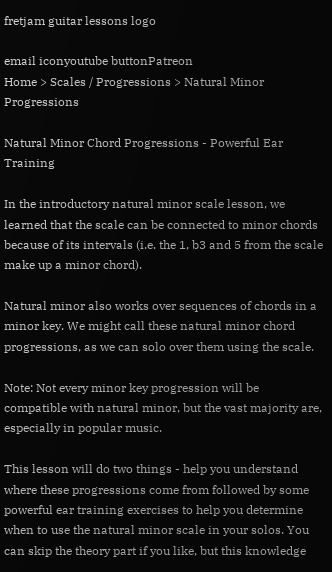fretjam guitar lessons logo

email iconyoutube buttonPatreon
Home > Scales / Progressions > Natural Minor Progressions

Natural Minor Chord Progressions - Powerful Ear Training

In the introductory natural minor scale lesson, we learned that the scale can be connected to minor chords because of its intervals (i.e. the 1, b3 and 5 from the scale make up a minor chord).

Natural minor also works over sequences of chords in a minor key. We might call these natural minor chord progressions, as we can solo over them using the scale.

Note: Not every minor key progression will be compatible with natural minor, but the vast majority are, especially in popular music.

This lesson will do two things - help you understand where these progressions come from followed by some powerful ear training exercises to help you determine when to use the natural minor scale in your solos. You can skip the theory part if you like, but this knowledge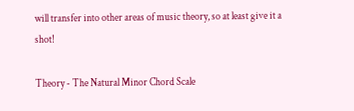will transfer into other areas of music theory, so at least give it a shot!

Theory - The Natural Minor Chord Scale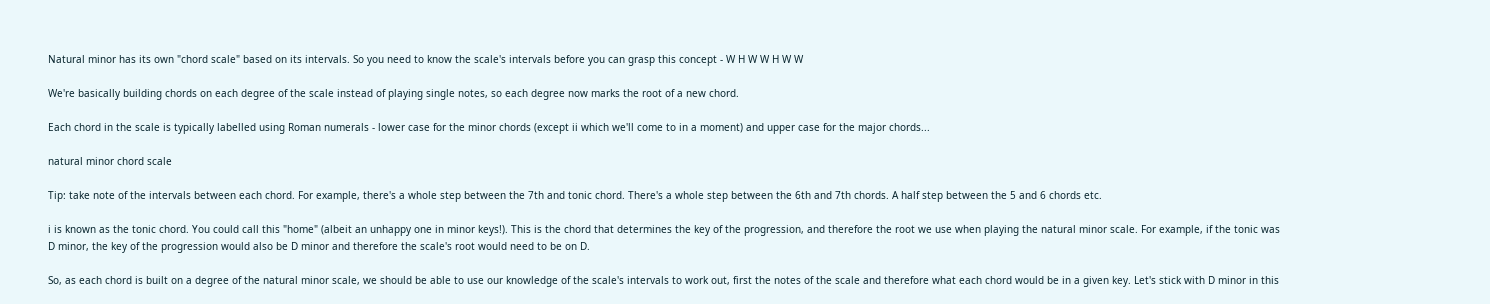Natural minor has its own "chord scale" based on its intervals. So you need to know the scale's intervals before you can grasp this concept - W H W W H W W

We're basically building chords on each degree of the scale instead of playing single notes, so each degree now marks the root of a new chord.

Each chord in the scale is typically labelled using Roman numerals - lower case for the minor chords (except ii which we'll come to in a moment) and upper case for the major chords...

natural minor chord scale

Tip: take note of the intervals between each chord. For example, there's a whole step between the 7th and tonic chord. There's a whole step between the 6th and 7th chords. A half step between the 5 and 6 chords etc.

i is known as the tonic chord. You could call this "home" (albeit an unhappy one in minor keys!). This is the chord that determines the key of the progression, and therefore the root we use when playing the natural minor scale. For example, if the tonic was D minor, the key of the progression would also be D minor and therefore the scale's root would need to be on D.

So, as each chord is built on a degree of the natural minor scale, we should be able to use our knowledge of the scale's intervals to work out, first the notes of the scale and therefore what each chord would be in a given key. Let's stick with D minor in this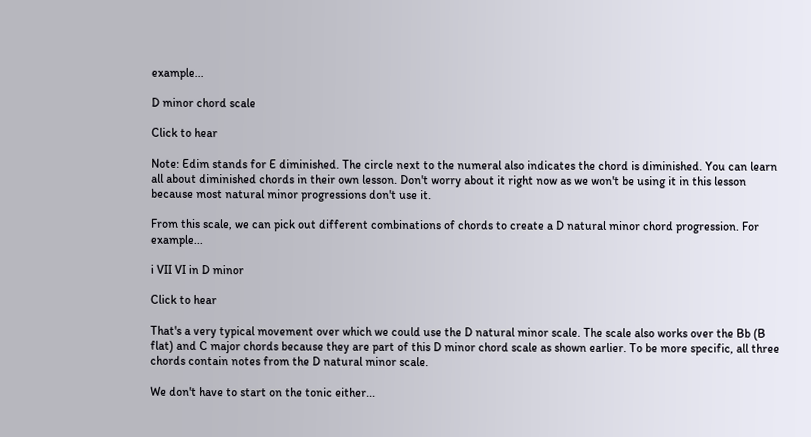example...

D minor chord scale

Click to hear

Note: Edim stands for E diminished. The circle next to the numeral also indicates the chord is diminished. You can learn all about diminished chords in their own lesson. Don't worry about it right now as we won't be using it in this lesson because most natural minor progressions don't use it.

From this scale, we can pick out different combinations of chords to create a D natural minor chord progression. For example...

i VII VI in D minor

Click to hear

That's a very typical movement over which we could use the D natural minor scale. The scale also works over the Bb (B flat) and C major chords because they are part of this D minor chord scale as shown earlier. To be more specific, all three chords contain notes from the D natural minor scale.

We don't have to start on the tonic either...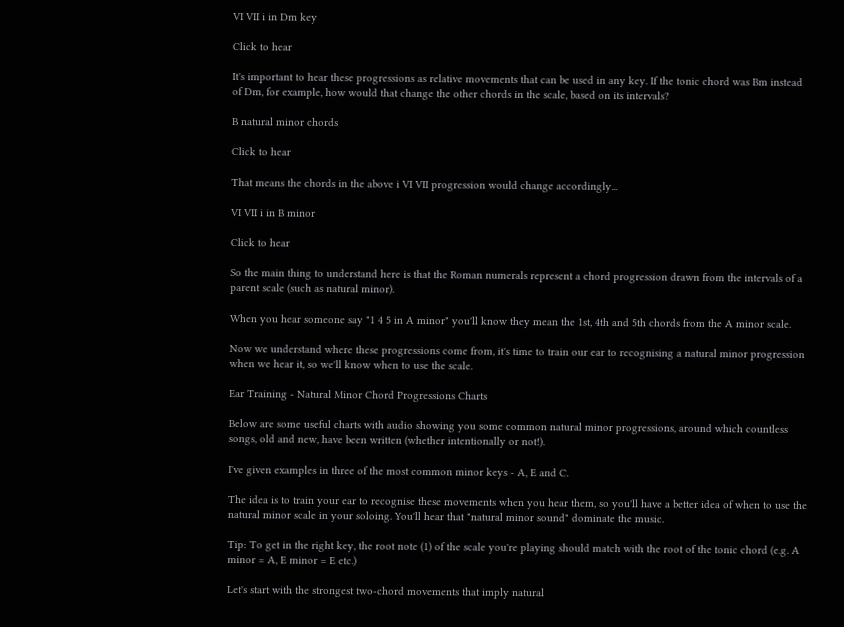VI VII i in Dm key

Click to hear

It's important to hear these progressions as relative movements that can be used in any key. If the tonic chord was Bm instead of Dm, for example, how would that change the other chords in the scale, based on its intervals?

B natural minor chords

Click to hear

That means the chords in the above i VI VII progression would change accordingly...

VI VII i in B minor

Click to hear

So the main thing to understand here is that the Roman numerals represent a chord progression drawn from the intervals of a parent scale (such as natural minor).

When you hear someone say "1 4 5 in A minor" you'll know they mean the 1st, 4th and 5th chords from the A minor scale.

Now we understand where these progressions come from, it's time to train our ear to recognising a natural minor progression when we hear it, so we'll know when to use the scale.

Ear Training - Natural Minor Chord Progressions Charts

Below are some useful charts with audio showing you some common natural minor progressions, around which countless songs, old and new, have been written (whether intentionally or not!).

I've given examples in three of the most common minor keys - A, E and C.

The idea is to train your ear to recognise these movements when you hear them, so you'll have a better idea of when to use the natural minor scale in your soloing. You'll hear that "natural minor sound" dominate the music.

Tip: To get in the right key, the root note (1) of the scale you're playing should match with the root of the tonic chord (e.g. A minor = A, E minor = E etc.)

Let's start with the strongest two-chord movements that imply natural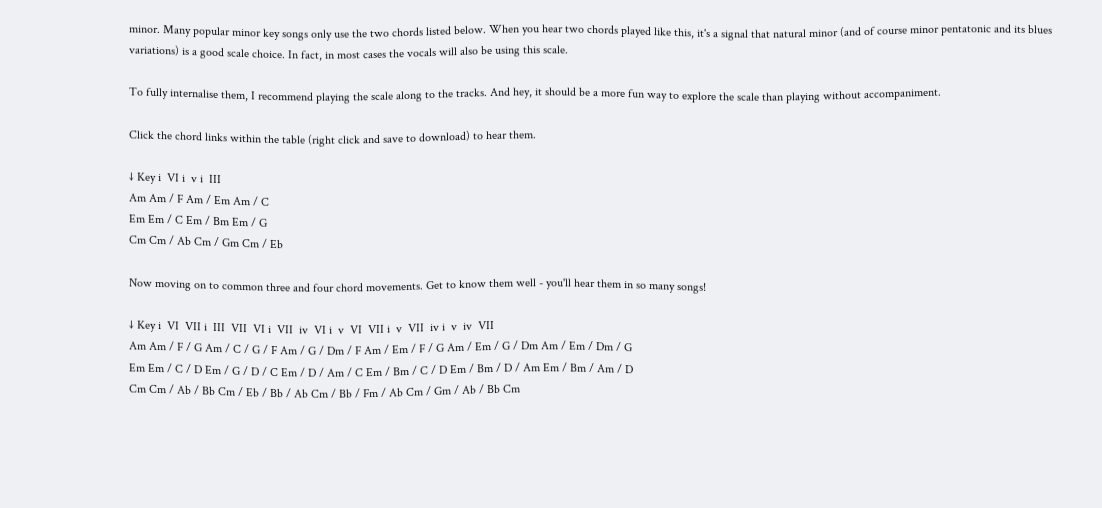minor. Many popular minor key songs only use the two chords listed below. When you hear two chords played like this, it's a signal that natural minor (and of course minor pentatonic and its blues variations) is a good scale choice. In fact, in most cases the vocals will also be using this scale.

To fully internalise them, I recommend playing the scale along to the tracks. And hey, it should be a more fun way to explore the scale than playing without accompaniment.

Click the chord links within the table (right click and save to download) to hear them.

↓ Key i  VI i  v i  III
Am Am / F Am / Em Am / C
Em Em / C Em / Bm Em / G
Cm Cm / Ab Cm / Gm Cm / Eb

Now moving on to common three and four chord movements. Get to know them well - you'll hear them in so many songs!

↓ Key i  VI  VII i  III  VII  VI i  VII  iv  VI i  v  VI  VII i  v  VII  iv i  v  iv  VII
Am Am / F / G Am / C / G / F Am / G / Dm / F Am / Em / F / G Am / Em / G / Dm Am / Em / Dm / G
Em Em / C / D Em / G / D / C Em / D / Am / C Em / Bm / C / D Em / Bm / D / Am Em / Bm / Am / D
Cm Cm / Ab / Bb Cm / Eb / Bb / Ab Cm / Bb / Fm / Ab Cm / Gm / Ab / Bb Cm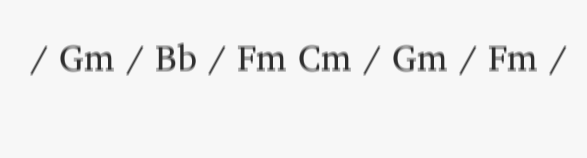/ Gm / Bb / Fm Cm / Gm / Fm /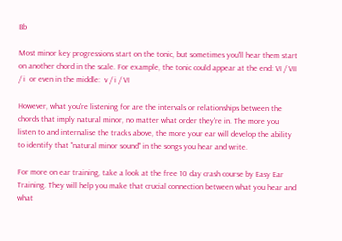Bb

Most minor key progressions start on the tonic, but sometimes you'll hear them start on another chord in the scale. For example, the tonic could appear at the end: VI / VII / i  or even in the middle:  v / i / VI

However, what you're listening for are the intervals or relationships between the chords that imply natural minor, no matter what order they're in. The more you listen to and internalise the tracks above, the more your ear will develop the ability to identify that "natural minor sound" in the songs you hear and write.

For more on ear training, take a look at the free 10 day crash course by Easy Ear Training. They will help you make that crucial connection between what you hear and what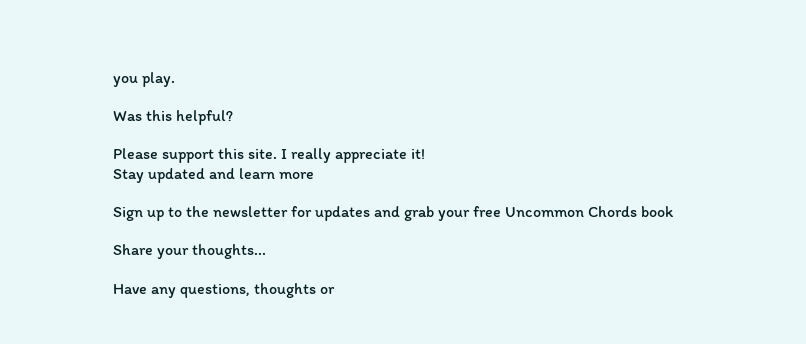you play.

Was this helpful?

Please support this site. I really appreciate it!
Stay updated and learn more

Sign up to the newsletter for updates and grab your free Uncommon Chords book

Share your thoughts...

Have any questions, thoughts or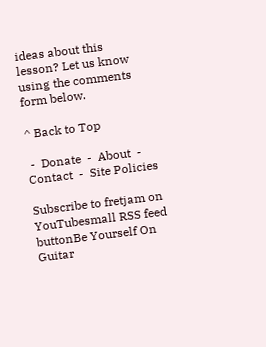ideas about this lesson? Let us know using the comments form below.

^ Back to Top

 -  Donate  -  About  -  Contact  -  Site Policies

Subscribe to fretjam on YouTubesmall RSS feed buttonBe Yourself On Guitar